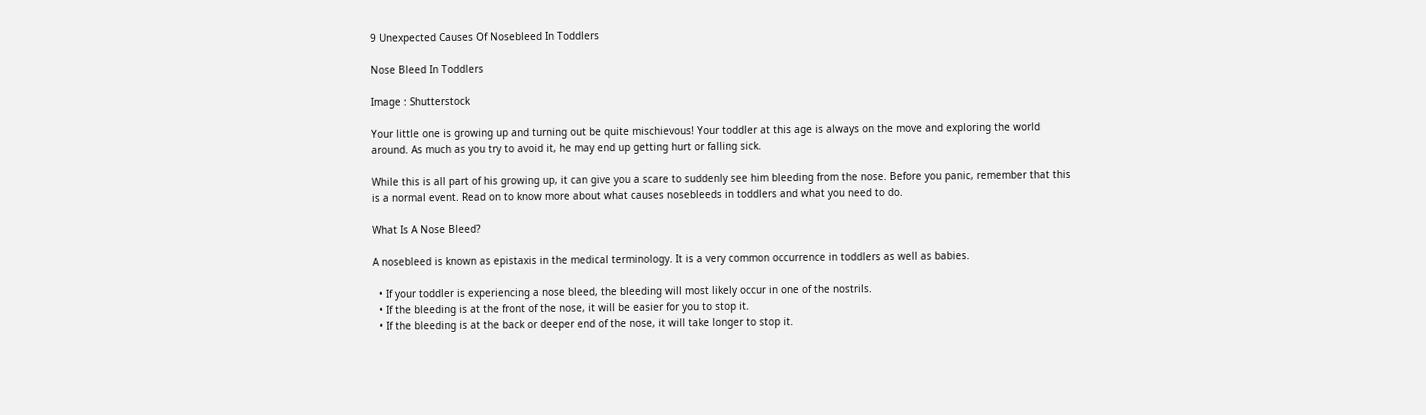9 Unexpected Causes Of Nosebleed In Toddlers

Nose Bleed In Toddlers

Image : Shutterstock

Your little one is growing up and turning out be quite mischievous! Your toddler at this age is always on the move and exploring the world around. As much as you try to avoid it, he may end up getting hurt or falling sick.

While this is all part of his growing up, it can give you a scare to suddenly see him bleeding from the nose. Before you panic, remember that this is a normal event. Read on to know more about what causes nosebleeds in toddlers and what you need to do.

What Is A Nose Bleed?

A nosebleed is known as epistaxis in the medical terminology. It is a very common occurrence in toddlers as well as babies.

  • If your toddler is experiencing a nose bleed, the bleeding will most likely occur in one of the nostrils.
  • If the bleeding is at the front of the nose, it will be easier for you to stop it.
  • If the bleeding is at the back or deeper end of the nose, it will take longer to stop it.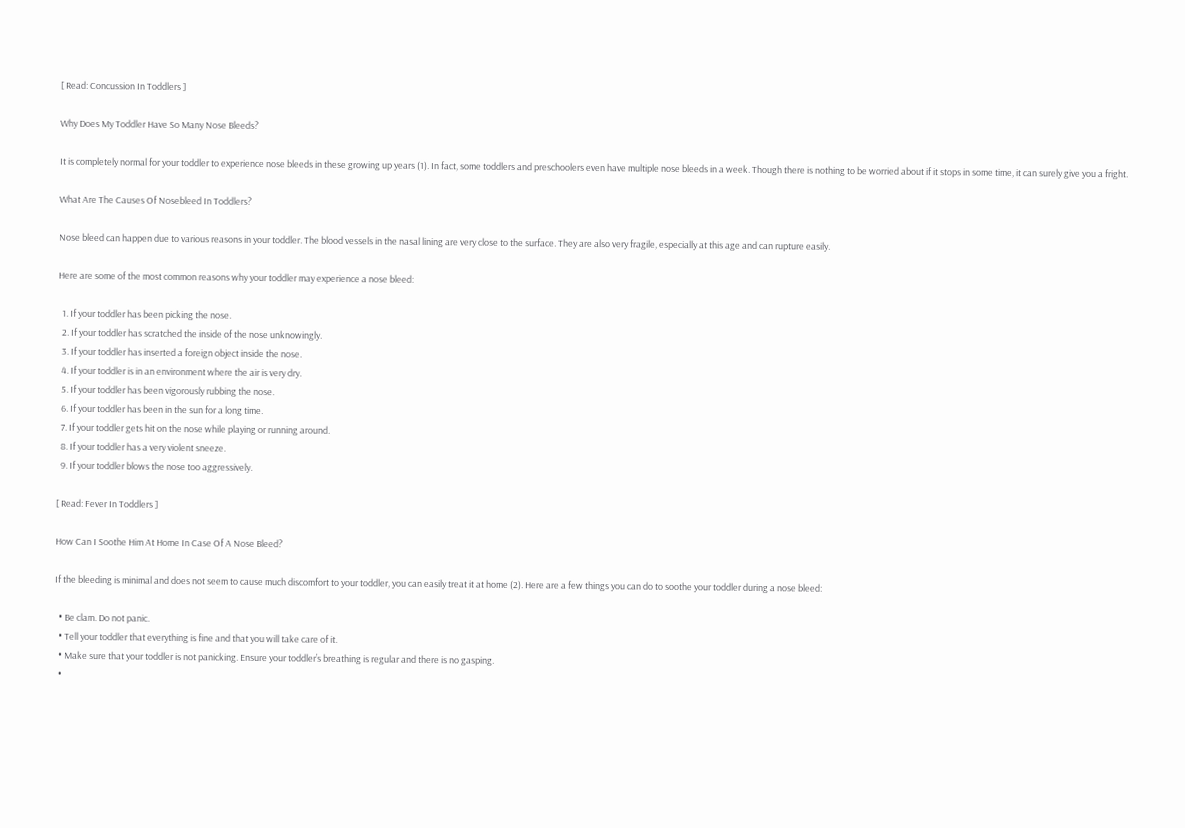[ Read: Concussion In Toddlers ]

Why Does My Toddler Have So Many Nose Bleeds?

It is completely normal for your toddler to experience nose bleeds in these growing up years (1). In fact, some toddlers and preschoolers even have multiple nose bleeds in a week. Though there is nothing to be worried about if it stops in some time, it can surely give you a fright.

What Are The Causes Of Nosebleed In Toddlers?

Nose bleed can happen due to various reasons in your toddler. The blood vessels in the nasal lining are very close to the surface. They are also very fragile, especially at this age and can rupture easily.

Here are some of the most common reasons why your toddler may experience a nose bleed:

  1. If your toddler has been picking the nose.
  2. If your toddler has scratched the inside of the nose unknowingly.
  3. If your toddler has inserted a foreign object inside the nose.
  4. If your toddler is in an environment where the air is very dry.
  5. If your toddler has been vigorously rubbing the nose.
  6. If your toddler has been in the sun for a long time.
  7. If your toddler gets hit on the nose while playing or running around.
  8. If your toddler has a very violent sneeze.
  9. If your toddler blows the nose too aggressively.

[ Read: Fever In Toddlers ]

How Can I Soothe Him At Home In Case Of A Nose Bleed?

If the bleeding is minimal and does not seem to cause much discomfort to your toddler, you can easily treat it at home (2). Here are a few things you can do to soothe your toddler during a nose bleed:

  • Be clam. Do not panic.
  • Tell your toddler that everything is fine and that you will take care of it.
  • Make sure that your toddler is not panicking. Ensure your toddler’s breathing is regular and there is no gasping.
  •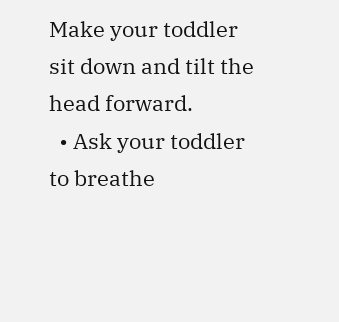Make your toddler sit down and tilt the head forward.
  • Ask your toddler to breathe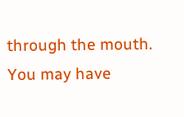through the mouth. You may have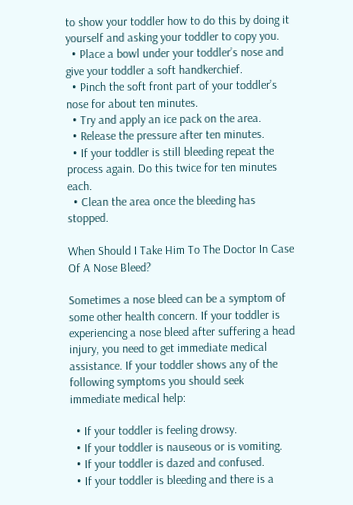to show your toddler how to do this by doing it yourself and asking your toddler to copy you.
  • Place a bowl under your toddler’s nose and give your toddler a soft handkerchief.
  • Pinch the soft front part of your toddler’s nose for about ten minutes.
  • Try and apply an ice pack on the area.
  • Release the pressure after ten minutes.
  • If your toddler is still bleeding repeat the process again. Do this twice for ten minutes each.
  • Clean the area once the bleeding has stopped.

When Should I Take Him To The Doctor In Case Of A Nose Bleed?

Sometimes a nose bleed can be a symptom of some other health concern. If your toddler is experiencing a nose bleed after suffering a head injury, you need to get immediate medical assistance. If your toddler shows any of the following symptoms you should seek immediate medical help:

  • If your toddler is feeling drowsy.
  • If your toddler is nauseous or is vomiting.
  • If your toddler is dazed and confused.
  • If your toddler is bleeding and there is a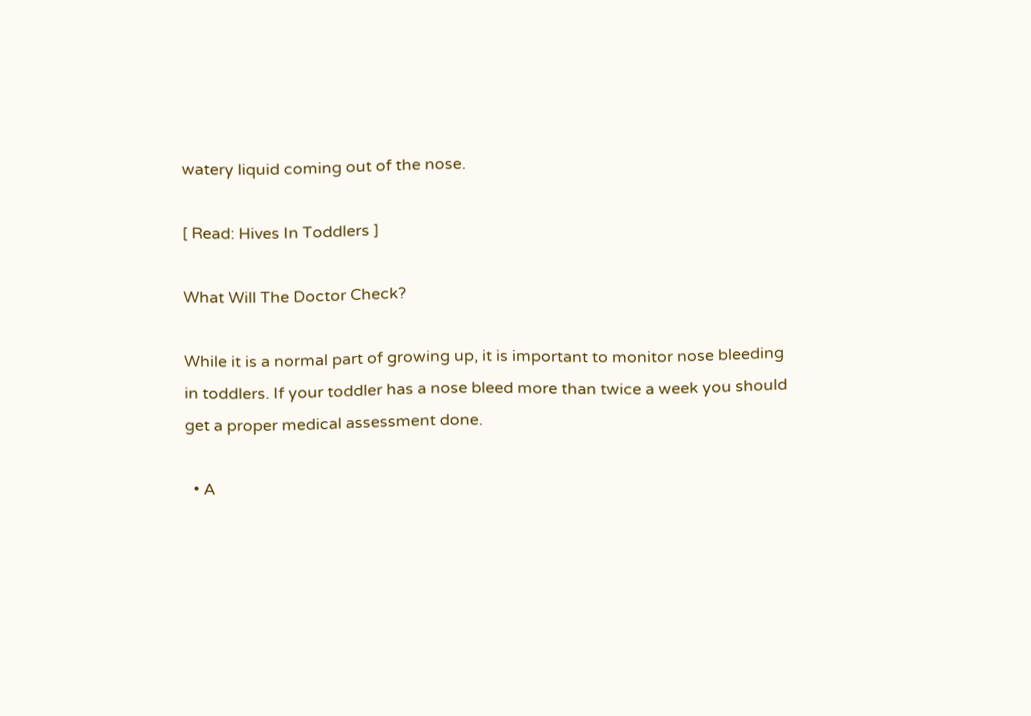watery liquid coming out of the nose.

[ Read: Hives In Toddlers ]

What Will The Doctor Check?

While it is a normal part of growing up, it is important to monitor nose bleeding in toddlers. If your toddler has a nose bleed more than twice a week you should get a proper medical assessment done.

  • A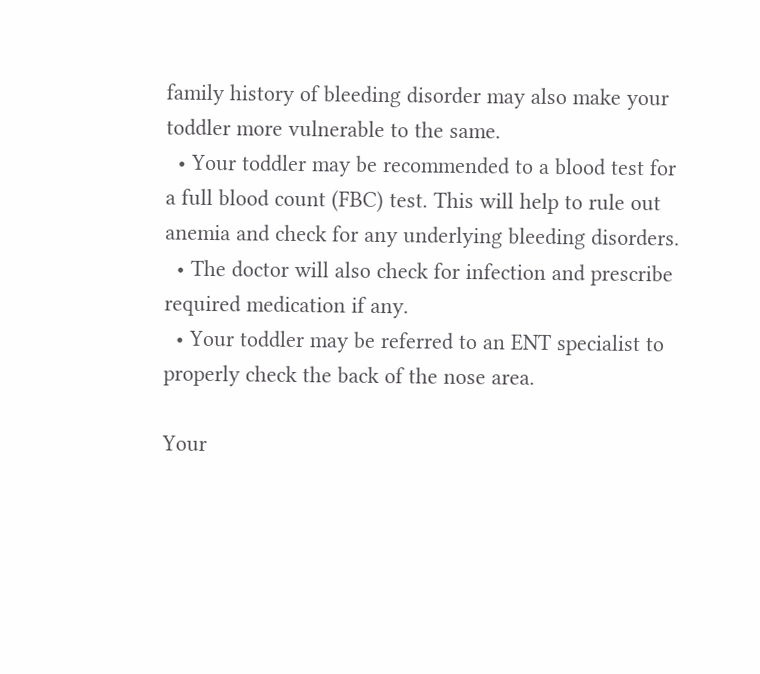family history of bleeding disorder may also make your toddler more vulnerable to the same.
  • Your toddler may be recommended to a blood test for a full blood count (FBC) test. This will help to rule out anemia and check for any underlying bleeding disorders.
  • The doctor will also check for infection and prescribe required medication if any.
  • Your toddler may be referred to an ENT specialist to properly check the back of the nose area.

Your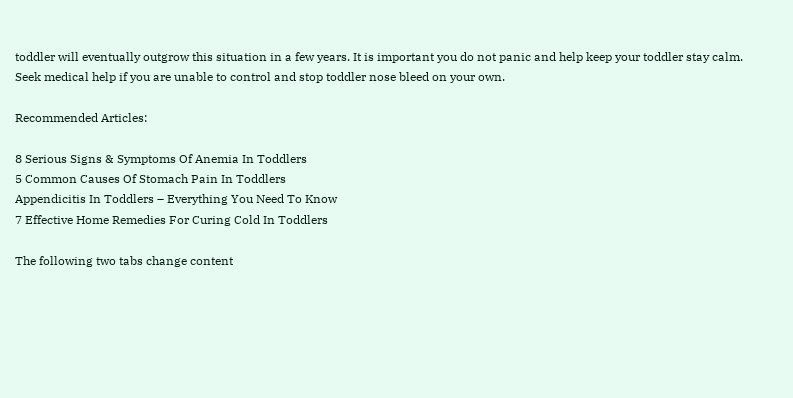toddler will eventually outgrow this situation in a few years. It is important you do not panic and help keep your toddler stay calm. Seek medical help if you are unable to control and stop toddler nose bleed on your own.

Recommended Articles:

8 Serious Signs & Symptoms Of Anemia In Toddlers
5 Common Causes Of Stomach Pain In Toddlers
Appendicitis In Toddlers – Everything You Need To Know
7 Effective Home Remedies For Curing Cold In Toddlers

The following two tabs change content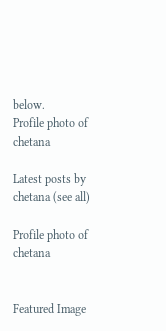below.
Profile photo of chetana

Latest posts by chetana (see all)

Profile photo of chetana


Featured Image